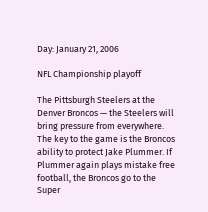Day: January 21, 2006

NFL Championship playoff

The Pittsburgh Steelers at the Denver Broncos — the Steelers will bring pressure from everywhere. The key to the game is the Broncos ability to protect Jake Plummer. If Plummer again plays mistake free football, the Broncos go to the Super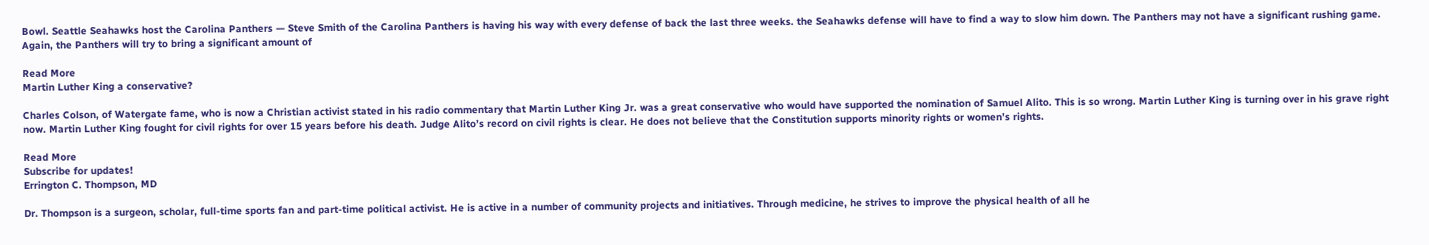Bowl. Seattle Seahawks host the Carolina Panthers — Steve Smith of the Carolina Panthers is having his way with every defense of back the last three weeks. the Seahawks defense will have to find a way to slow him down. The Panthers may not have a significant rushing game. Again, the Panthers will try to bring a significant amount of

Read More
Martin Luther King a conservative?

Charles Colson, of Watergate fame, who is now a Christian activist stated in his radio commentary that Martin Luther King Jr. was a great conservative who would have supported the nomination of Samuel Alito. This is so wrong. Martin Luther King is turning over in his grave right now. Martin Luther King fought for civil rights for over 15 years before his death. Judge Alito’s record on civil rights is clear. He does not believe that the Constitution supports minority rights or women’s rights.

Read More
Subscribe for updates!
Errington C. Thompson, MD

Dr. Thompson is a surgeon, scholar, full-time sports fan and part-time political activist. He is active in a number of community projects and initiatives. Through medicine, he strives to improve the physical health of all he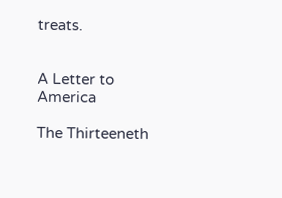treats.


A Letter to America

The Thirteeneth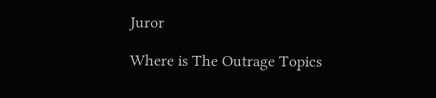Juror

Where is The Outrage Topics